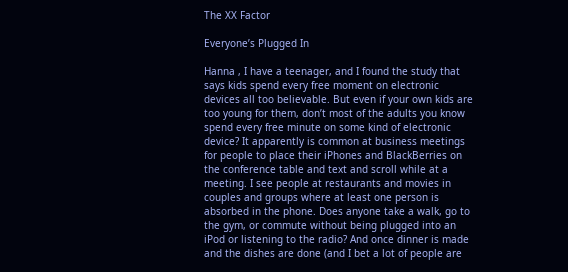The XX Factor

Everyone’s Plugged In

Hanna , I have a teenager, and I found the study that says kids spend every free moment on electronic devices all too believable. But even if your own kids are too young for them, don’t most of the adults you know spend every free minute on some kind of electronic device? It apparently is common at business meetings for people to place their iPhones and BlackBerries on the conference table and text and scroll while at a meeting. I see people at restaurants and movies in couples and groups where at least one person is absorbed in the phone. Does anyone take a walk, go to the gym, or commute without being plugged into an iPod or listening to the radio? And once dinner is made and the dishes are done (and I bet a lot of people are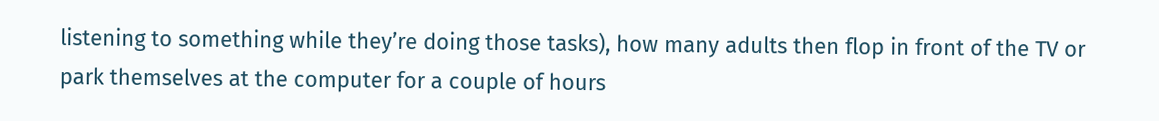listening to something while they’re doing those tasks), how many adults then flop in front of the TV or park themselves at the computer for a couple of hours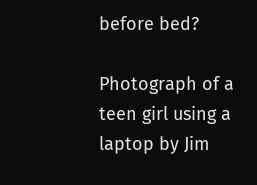before bed?

Photograph of a teen girl using a laptop by Jim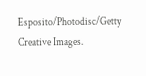Esposito/Photodisc/Getty Creative Images.